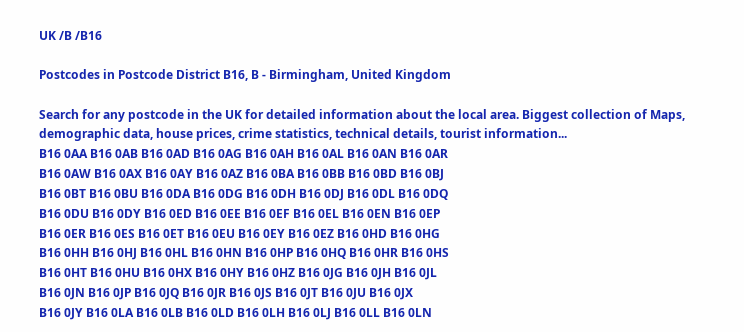UK /B /B16

Postcodes in Postcode District B16, B - Birmingham, United Kingdom

Search for any postcode in the UK for detailed information about the local area. Biggest collection of Maps, demographic data, house prices, crime statistics, technical details, tourist information...
B16 0AA B16 0AB B16 0AD B16 0AG B16 0AH B16 0AL B16 0AN B16 0AR
B16 0AW B16 0AX B16 0AY B16 0AZ B16 0BA B16 0BB B16 0BD B16 0BJ
B16 0BT B16 0BU B16 0DA B16 0DG B16 0DH B16 0DJ B16 0DL B16 0DQ
B16 0DU B16 0DY B16 0ED B16 0EE B16 0EF B16 0EL B16 0EN B16 0EP
B16 0ER B16 0ES B16 0ET B16 0EU B16 0EY B16 0EZ B16 0HD B16 0HG
B16 0HH B16 0HJ B16 0HL B16 0HN B16 0HP B16 0HQ B16 0HR B16 0HS
B16 0HT B16 0HU B16 0HX B16 0HY B16 0HZ B16 0JG B16 0JH B16 0JL
B16 0JN B16 0JP B16 0JQ B16 0JR B16 0JS B16 0JT B16 0JU B16 0JX
B16 0JY B16 0LA B16 0LB B16 0LD B16 0LH B16 0LJ B16 0LL B16 0LN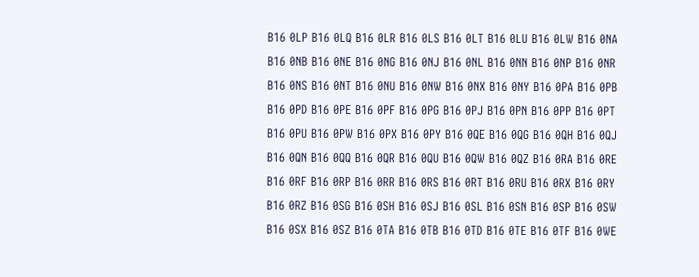B16 0LP B16 0LQ B16 0LR B16 0LS B16 0LT B16 0LU B16 0LW B16 0NA
B16 0NB B16 0NE B16 0NG B16 0NJ B16 0NL B16 0NN B16 0NP B16 0NR
B16 0NS B16 0NT B16 0NU B16 0NW B16 0NX B16 0NY B16 0PA B16 0PB
B16 0PD B16 0PE B16 0PF B16 0PG B16 0PJ B16 0PN B16 0PP B16 0PT
B16 0PU B16 0PW B16 0PX B16 0PY B16 0QE B16 0QG B16 0QH B16 0QJ
B16 0QN B16 0QQ B16 0QR B16 0QU B16 0QW B16 0QZ B16 0RA B16 0RE
B16 0RF B16 0RP B16 0RR B16 0RS B16 0RT B16 0RU B16 0RX B16 0RY
B16 0RZ B16 0SG B16 0SH B16 0SJ B16 0SL B16 0SN B16 0SP B16 0SW
B16 0SX B16 0SZ B16 0TA B16 0TB B16 0TD B16 0TE B16 0TF B16 0WE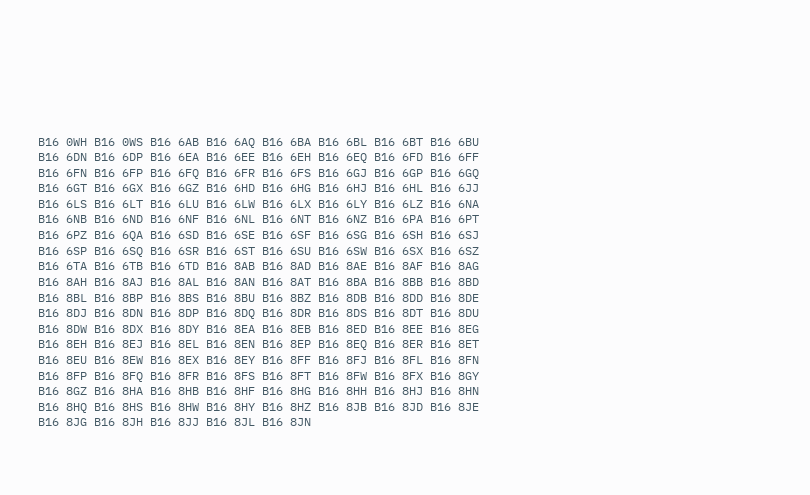B16 0WH B16 0WS B16 6AB B16 6AQ B16 6BA B16 6BL B16 6BT B16 6BU
B16 6DN B16 6DP B16 6EA B16 6EE B16 6EH B16 6EQ B16 6FD B16 6FF
B16 6FN B16 6FP B16 6FQ B16 6FR B16 6FS B16 6GJ B16 6GP B16 6GQ
B16 6GT B16 6GX B16 6GZ B16 6HD B16 6HG B16 6HJ B16 6HL B16 6JJ
B16 6LS B16 6LT B16 6LU B16 6LW B16 6LX B16 6LY B16 6LZ B16 6NA
B16 6NB B16 6ND B16 6NF B16 6NL B16 6NT B16 6NZ B16 6PA B16 6PT
B16 6PZ B16 6QA B16 6SD B16 6SE B16 6SF B16 6SG B16 6SH B16 6SJ
B16 6SP B16 6SQ B16 6SR B16 6ST B16 6SU B16 6SW B16 6SX B16 6SZ
B16 6TA B16 6TB B16 6TD B16 8AB B16 8AD B16 8AE B16 8AF B16 8AG
B16 8AH B16 8AJ B16 8AL B16 8AN B16 8AT B16 8BA B16 8BB B16 8BD
B16 8BL B16 8BP B16 8BS B16 8BU B16 8BZ B16 8DB B16 8DD B16 8DE
B16 8DJ B16 8DN B16 8DP B16 8DQ B16 8DR B16 8DS B16 8DT B16 8DU
B16 8DW B16 8DX B16 8DY B16 8EA B16 8EB B16 8ED B16 8EE B16 8EG
B16 8EH B16 8EJ B16 8EL B16 8EN B16 8EP B16 8EQ B16 8ER B16 8ET
B16 8EU B16 8EW B16 8EX B16 8EY B16 8FF B16 8FJ B16 8FL B16 8FN
B16 8FP B16 8FQ B16 8FR B16 8FS B16 8FT B16 8FW B16 8FX B16 8GY
B16 8GZ B16 8HA B16 8HB B16 8HF B16 8HG B16 8HH B16 8HJ B16 8HN
B16 8HQ B16 8HS B16 8HW B16 8HY B16 8HZ B16 8JB B16 8JD B16 8JE
B16 8JG B16 8JH B16 8JJ B16 8JL B16 8JN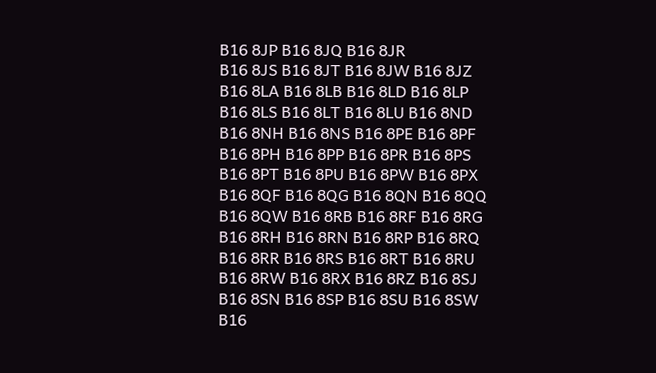B16 8JP B16 8JQ B16 8JR
B16 8JS B16 8JT B16 8JW B16 8JZ B16 8LA B16 8LB B16 8LD B16 8LP
B16 8LS B16 8LT B16 8LU B16 8ND B16 8NH B16 8NS B16 8PE B16 8PF
B16 8PH B16 8PP B16 8PR B16 8PS B16 8PT B16 8PU B16 8PW B16 8PX
B16 8QF B16 8QG B16 8QN B16 8QQ B16 8QW B16 8RB B16 8RF B16 8RG
B16 8RH B16 8RN B16 8RP B16 8RQ B16 8RR B16 8RS B16 8RT B16 8RU
B16 8RW B16 8RX B16 8RZ B16 8SJ B16 8SN B16 8SP B16 8SU B16 8SW
B16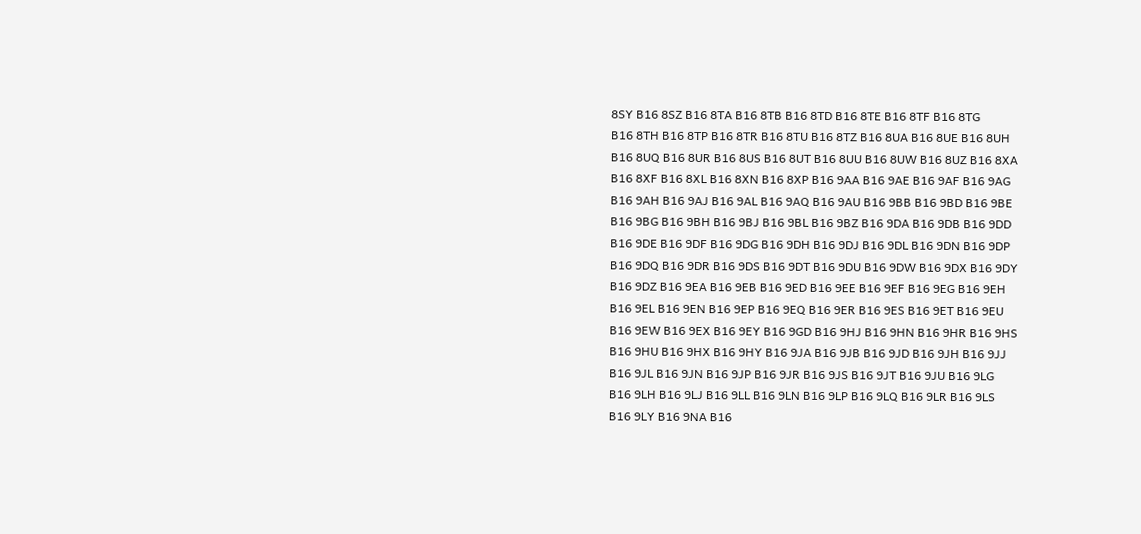8SY B16 8SZ B16 8TA B16 8TB B16 8TD B16 8TE B16 8TF B16 8TG
B16 8TH B16 8TP B16 8TR B16 8TU B16 8TZ B16 8UA B16 8UE B16 8UH
B16 8UQ B16 8UR B16 8US B16 8UT B16 8UU B16 8UW B16 8UZ B16 8XA
B16 8XF B16 8XL B16 8XN B16 8XP B16 9AA B16 9AE B16 9AF B16 9AG
B16 9AH B16 9AJ B16 9AL B16 9AQ B16 9AU B16 9BB B16 9BD B16 9BE
B16 9BG B16 9BH B16 9BJ B16 9BL B16 9BZ B16 9DA B16 9DB B16 9DD
B16 9DE B16 9DF B16 9DG B16 9DH B16 9DJ B16 9DL B16 9DN B16 9DP
B16 9DQ B16 9DR B16 9DS B16 9DT B16 9DU B16 9DW B16 9DX B16 9DY
B16 9DZ B16 9EA B16 9EB B16 9ED B16 9EE B16 9EF B16 9EG B16 9EH
B16 9EL B16 9EN B16 9EP B16 9EQ B16 9ER B16 9ES B16 9ET B16 9EU
B16 9EW B16 9EX B16 9EY B16 9GD B16 9HJ B16 9HN B16 9HR B16 9HS
B16 9HU B16 9HX B16 9HY B16 9JA B16 9JB B16 9JD B16 9JH B16 9JJ
B16 9JL B16 9JN B16 9JP B16 9JR B16 9JS B16 9JT B16 9JU B16 9LG
B16 9LH B16 9LJ B16 9LL B16 9LN B16 9LP B16 9LQ B16 9LR B16 9LS
B16 9LY B16 9NA B16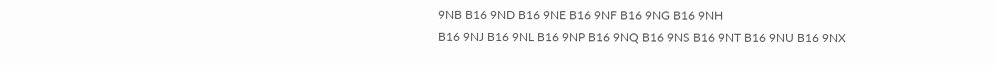9NB B16 9ND B16 9NE B16 9NF B16 9NG B16 9NH
B16 9NJ B16 9NL B16 9NP B16 9NQ B16 9NS B16 9NT B16 9NU B16 9NX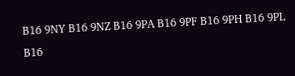B16 9NY B16 9NZ B16 9PA B16 9PF B16 9PH B16 9PL B16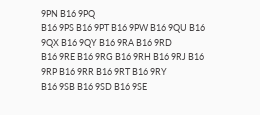9PN B16 9PQ
B16 9PS B16 9PT B16 9PW B16 9QU B16 9QX B16 9QY B16 9RA B16 9RD
B16 9RE B16 9RG B16 9RH B16 9RJ B16 9RP B16 9RR B16 9RT B16 9RY
B16 9SB B16 9SD B16 9SE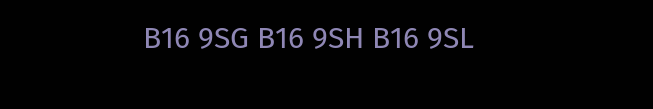B16 9SG B16 9SH B16 9SL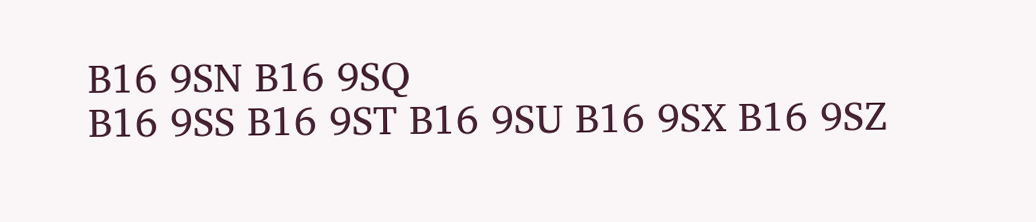B16 9SN B16 9SQ
B16 9SS B16 9ST B16 9SU B16 9SX B16 9SZ